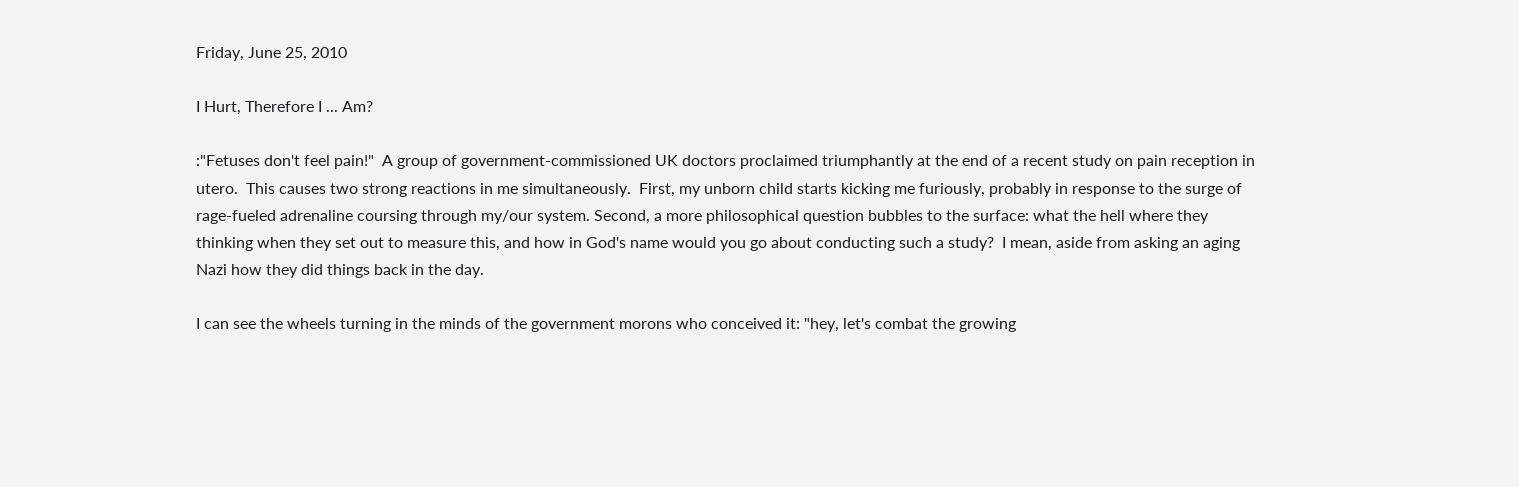Friday, June 25, 2010

I Hurt, Therefore I ... Am?

:"Fetuses don't feel pain!"  A group of government-commissioned UK doctors proclaimed triumphantly at the end of a recent study on pain reception in utero.  This causes two strong reactions in me simultaneously.  First, my unborn child starts kicking me furiously, probably in response to the surge of rage-fueled adrenaline coursing through my/our system. Second, a more philosophical question bubbles to the surface: what the hell where they thinking when they set out to measure this, and how in God's name would you go about conducting such a study?  I mean, aside from asking an aging Nazi how they did things back in the day.

I can see the wheels turning in the minds of the government morons who conceived it: "hey, let's combat the growing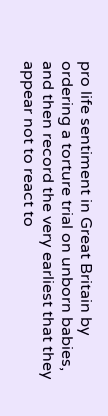pro life sentiment in Great Britain by ordering a torture trial on unborn babies, and then record the very earliest that they appear not to react to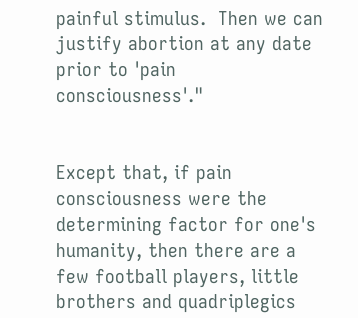painful stimulus.  Then we can justify abortion at any date prior to 'pain consciousness'."


Except that, if pain consciousness were the determining factor for one's humanity, then there are a few football players, little brothers and quadriplegics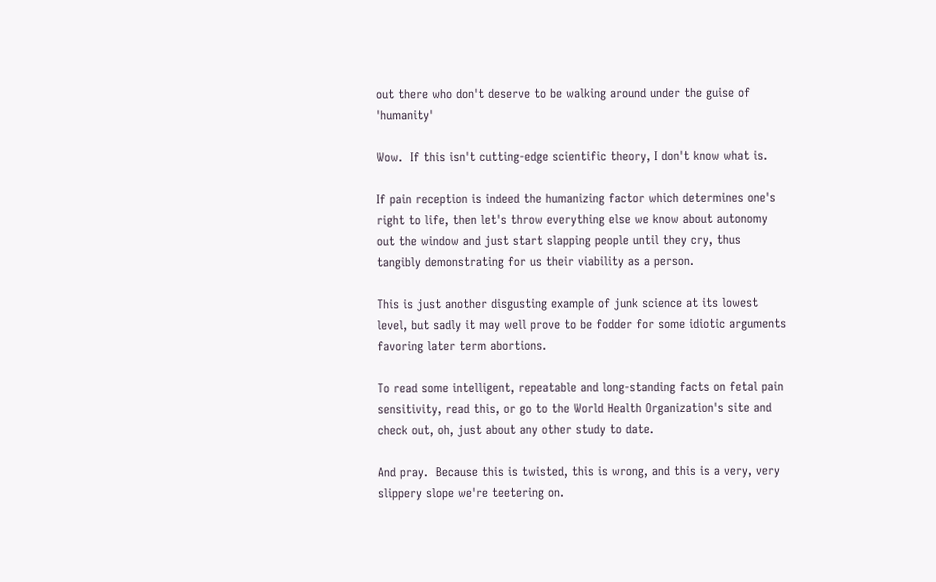out there who don't deserve to be walking around under the guise of 'humanity'

Wow.  If this isn't cutting-edge scientific theory, I don't know what is.

If pain reception is indeed the humanizing factor which determines one's right to life, then let's throw everything else we know about autonomy out the window and just start slapping people until they cry, thus tangibly demonstrating for us their viability as a person.

This is just another disgusting example of junk science at its lowest level, but sadly it may well prove to be fodder for some idiotic arguments favoring later term abortions.

To read some intelligent, repeatable and long-standing facts on fetal pain sensitivity, read this, or go to the World Health Organization's site and check out, oh, just about any other study to date.

And pray.  Because this is twisted, this is wrong, and this is a very, very slippery slope we're teetering on.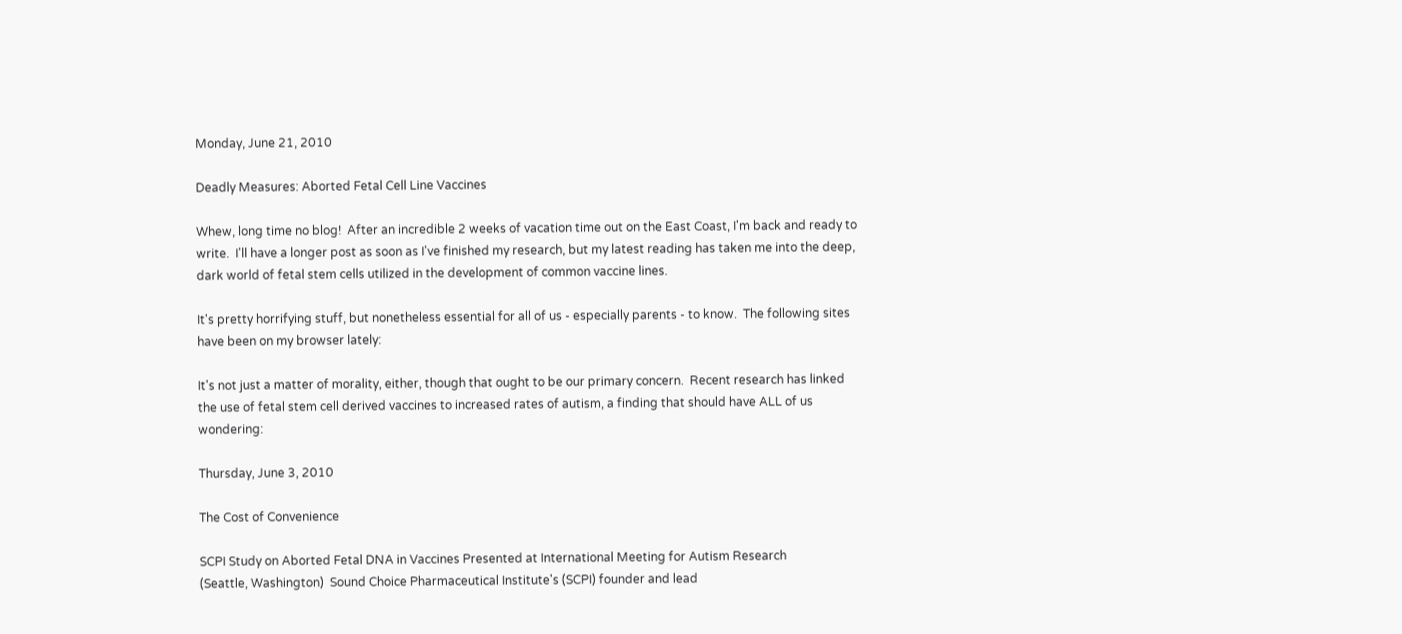Monday, June 21, 2010

Deadly Measures: Aborted Fetal Cell Line Vaccines

Whew, long time no blog!  After an incredible 2 weeks of vacation time out on the East Coast, I'm back and ready to write.  I'll have a longer post as soon as I've finished my research, but my latest reading has taken me into the deep, dark world of fetal stem cells utilized in the development of common vaccine lines.

It's pretty horrifying stuff, but nonetheless essential for all of us - especially parents - to know.  The following sites have been on my browser lately:

It's not just a matter of morality, either, though that ought to be our primary concern.  Recent research has linked the use of fetal stem cell derived vaccines to increased rates of autism, a finding that should have ALL of us wondering:

Thursday, June 3, 2010

The Cost of Convenience

SCPI Study on Aborted Fetal DNA in Vaccines Presented at International Meeting for Autism Research
(Seattle, Washington)  Sound Choice Pharmaceutical Institute's (SCPI) founder and lead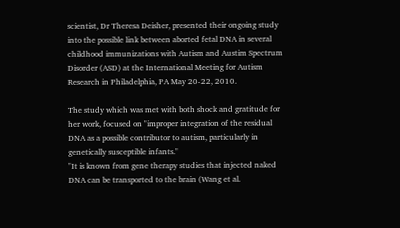scientist, Dr Theresa Deisher, presented their ongoing study into the possible link between aborted fetal DNA in several childhood immunizations with Autism and Austim Spectrum Disorder (ASD) at the International Meeting for Autism Research in Philadelphia, PA May 20-22, 2010.

The study which was met with both shock and gratitude for her work, focused on "improper integration of the residual DNA as a possible contributor to autism, particularly in genetically susceptible infants."
"It is known from gene therapy studies that injected naked DNA can be transported to the brain (Wang et al.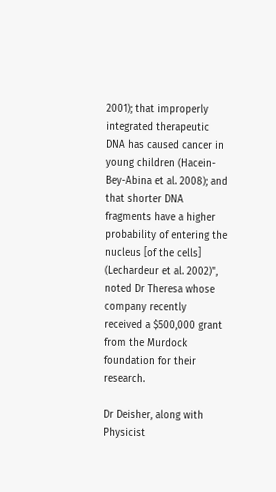2001); that improperly integrated therapeutic DNA has caused cancer in young children (Hacein-Bey-Abina et al. 2008); and that shorter DNA fragments have a higher probability of entering the nucleus [of the cells] (Lechardeur et al. 2002)", noted Dr Theresa whose company recently received a $500,000 grant from the Murdock foundation for their research.

Dr Deisher, along with Physicist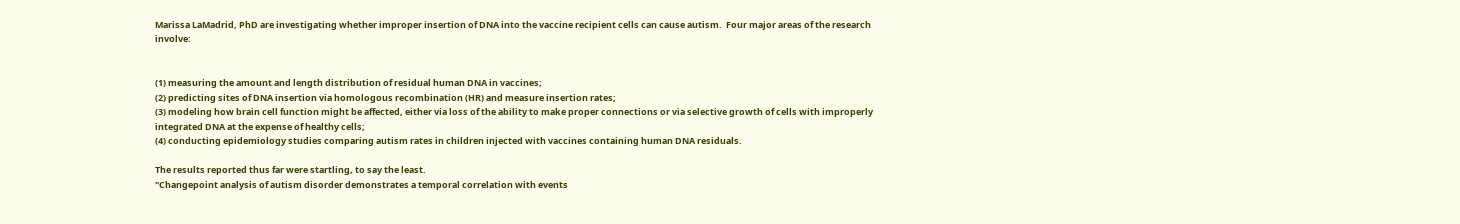Marissa LaMadrid, PhD are investigating whether improper insertion of DNA into the vaccine recipient cells can cause autism.  Four major areas of the research involve:


(1) measuring the amount and length distribution of residual human DNA in vaccines;
(2) predicting sites of DNA insertion via homologous recombination (HR) and measure insertion rates;
(3) modeling how brain cell function might be affected, either via loss of the ability to make proper connections or via selective growth of cells with improperly integrated DNA at the expense of healthy cells;
(4) conducting epidemiology studies comparing autism rates in children injected with vaccines containing human DNA residuals.

The results reported thus far were startling, to say the least.
"Changepoint analysis of autism disorder demonstrates a temporal correlation with events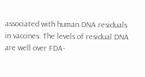associated with human DNA residuals in vaccines. The levels of residual DNA are well over FDA-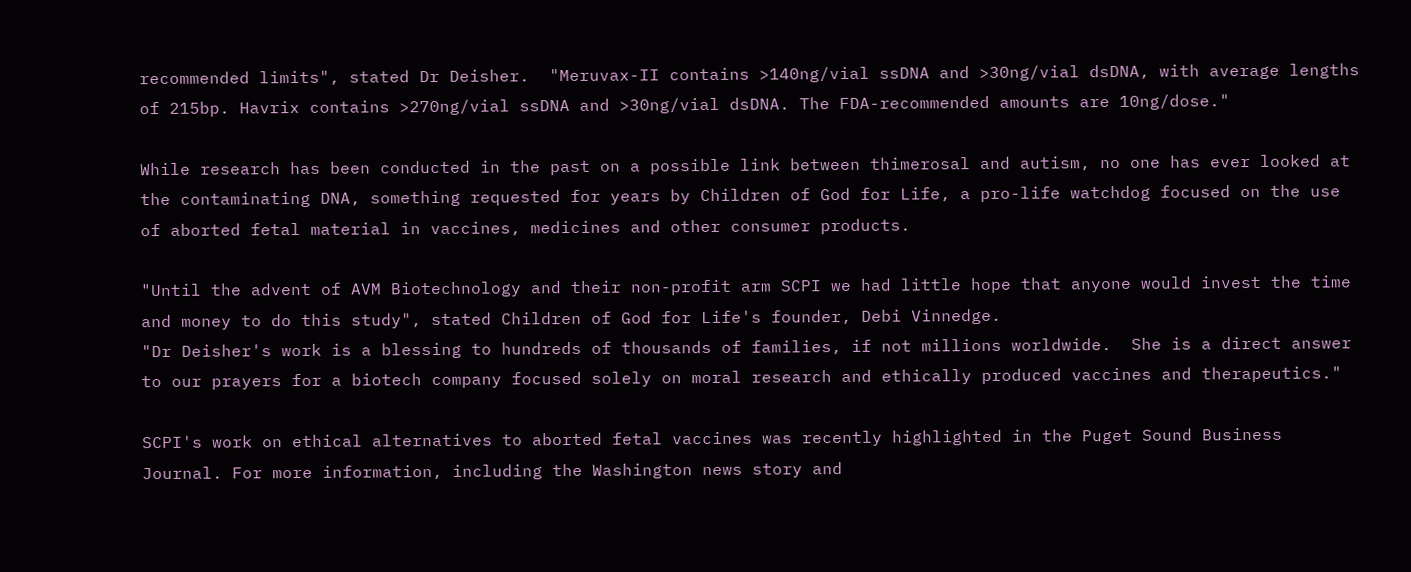recommended limits", stated Dr Deisher.  "Meruvax-II contains >140ng/vial ssDNA and >30ng/vial dsDNA, with average lengths of 215bp. Havrix contains >270ng/vial ssDNA and >30ng/vial dsDNA. The FDA-recommended amounts are 10ng/dose."

While research has been conducted in the past on a possible link between thimerosal and autism, no one has ever looked at the contaminating DNA, something requested for years by Children of God for Life, a pro-life watchdog focused on the use of aborted fetal material in vaccines, medicines and other consumer products.

"Until the advent of AVM Biotechnology and their non-profit arm SCPI we had little hope that anyone would invest the time and money to do this study", stated Children of God for Life's founder, Debi Vinnedge.
"Dr Deisher's work is a blessing to hundreds of thousands of families, if not millions worldwide.  She is a direct answer to our prayers for a biotech company focused solely on moral research and ethically produced vaccines and therapeutics."

SCPI's work on ethical alternatives to aborted fetal vaccines was recently highlighted in the Puget Sound Business Journal. For more information, including the Washington news story and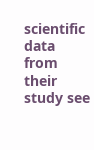scientific data from their study see